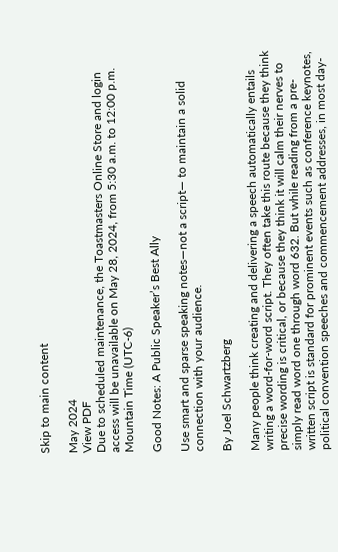Skip to main content

May 2024
View PDF
Due to scheduled maintenance, the Toastmasters Online Store and login access will be unavailable on May 28, 2024, from 5:30 a.m. to 12:00 p.m. Mountain Time (UTC-6)

Good Notes: A Public Speaker’s Best Ally

Use smart and sparse speaking notes—not a script— to maintain a solid connection with your audience.

By Joel Schwartzberg

Many people think creating and delivering a speech automatically entails writing a word-for-word script. They often take this route because they think precise wording is critical, or because they think it will calm their nerves to simply read word one through word 632. But while reading from a pre-written script is standard for prominent events such as conference keynotes, political convention speeches and commencement addresses, in most day-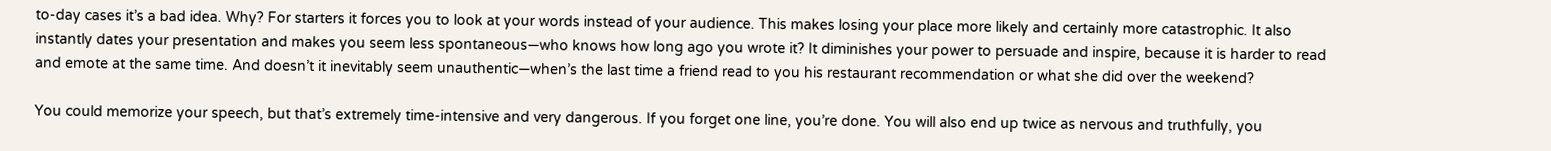to-day cases it’s a bad idea. Why? For starters it forces you to look at your words instead of your audience. This makes losing your place more likely and certainly more catastrophic. It also instantly dates your presentation and makes you seem less spontaneous—who knows how long ago you wrote it? It diminishes your power to persuade and inspire, because it is harder to read and emote at the same time. And doesn’t it inevitably seem unauthentic—when’s the last time a friend read to you his restaurant recommendation or what she did over the weekend?

You could memorize your speech, but that’s extremely time-intensive and very dangerous. If you forget one line, you’re done. You will also end up twice as nervous and truthfully, you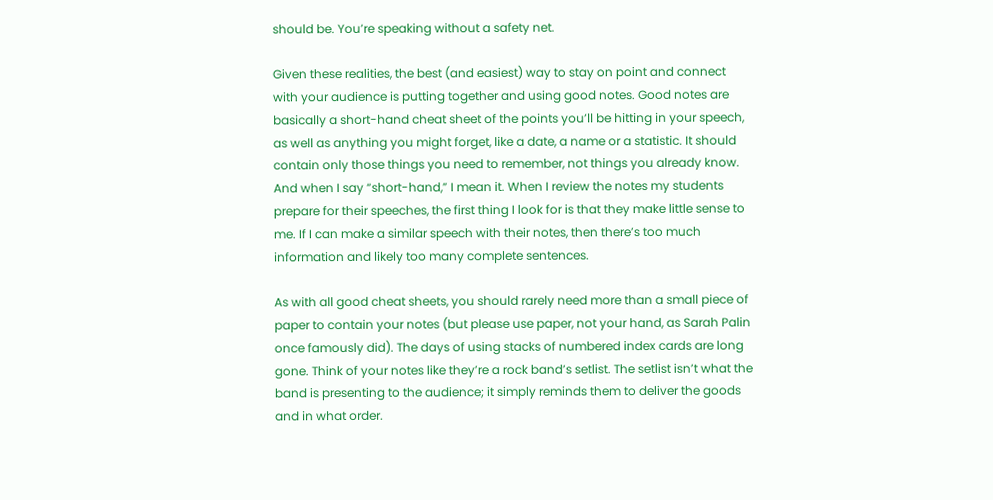should be. You’re speaking without a safety net.

Given these realities, the best (and easiest) way to stay on point and connect with your audience is putting together and using good notes. Good notes are basically a short-hand cheat sheet of the points you’ll be hitting in your speech, as well as anything you might forget, like a date, a name or a statistic. It should contain only those things you need to remember, not things you already know. And when I say “short-hand,” I mean it. When I review the notes my students prepare for their speeches, the first thing I look for is that they make little sense to me. If I can make a similar speech with their notes, then there’s too much information and likely too many complete sentences.

As with all good cheat sheets, you should rarely need more than a small piece of paper to contain your notes (but please use paper, not your hand, as Sarah Palin once famously did). The days of using stacks of numbered index cards are long gone. Think of your notes like they’re a rock band’s setlist. The setlist isn’t what the band is presenting to the audience; it simply reminds them to deliver the goods and in what order.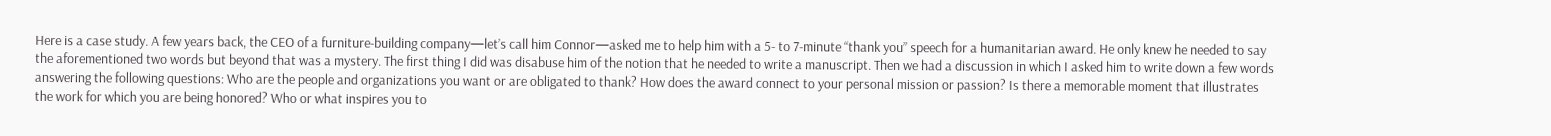Here is a case study. A few years back, the CEO of a furniture-building company—let’s call him Connor—asked me to help him with a 5- to 7-minute “thank you” speech for a humanitarian award. He only knew he needed to say the aforementioned two words but beyond that was a mystery. The first thing I did was disabuse him of the notion that he needed to write a manuscript. Then we had a discussion in which I asked him to write down a few words answering the following questions: Who are the people and organizations you want or are obligated to thank? How does the award connect to your personal mission or passion? Is there a memorable moment that illustrates the work for which you are being honored? Who or what inspires you to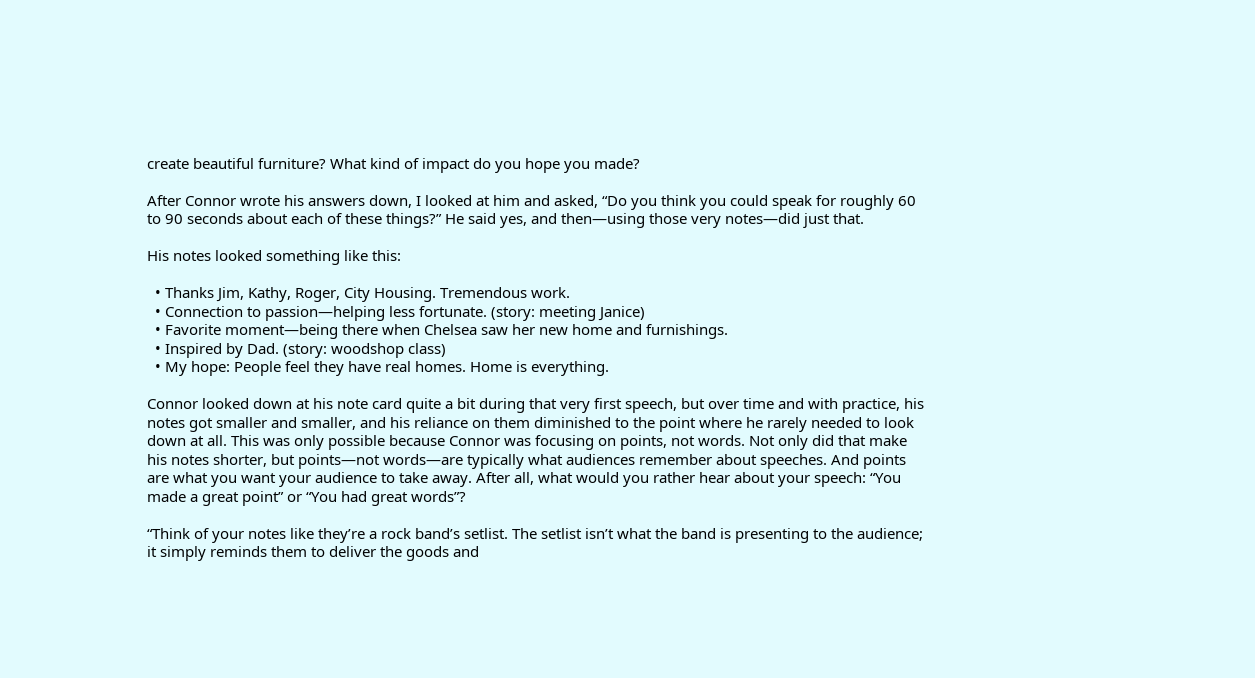create beautiful furniture? What kind of impact do you hope you made?

After Connor wrote his answers down, I looked at him and asked, “Do you think you could speak for roughly 60 to 90 seconds about each of these things?” He said yes, and then—using those very notes—did just that.

His notes looked something like this:

  • Thanks Jim, Kathy, Roger, City Housing. Tremendous work.
  • Connection to passion—helping less fortunate. (story: meeting Janice)
  • Favorite moment—being there when Chelsea saw her new home and furnishings.
  • Inspired by Dad. (story: woodshop class)
  • My hope: People feel they have real homes. Home is everything.

Connor looked down at his note card quite a bit during that very first speech, but over time and with practice, his notes got smaller and smaller, and his reliance on them diminished to the point where he rarely needed to look down at all. This was only possible because Connor was focusing on points, not words. Not only did that make his notes shorter, but points—not words—are typically what audiences remember about speeches. And points are what you want your audience to take away. After all, what would you rather hear about your speech: “You made a great point” or “You had great words”?

“Think of your notes like they’re a rock band’s setlist. The setlist isn’t what the band is presenting to the audience; it simply reminds them to deliver the goods and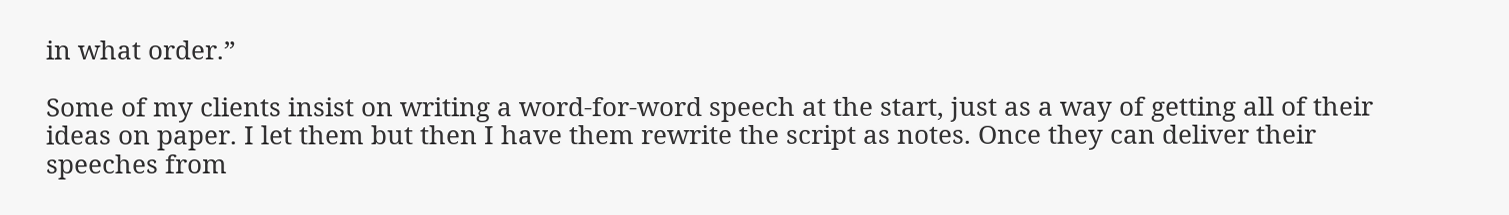in what order.”

Some of my clients insist on writing a word-for-word speech at the start, just as a way of getting all of their ideas on paper. I let them but then I have them rewrite the script as notes. Once they can deliver their speeches from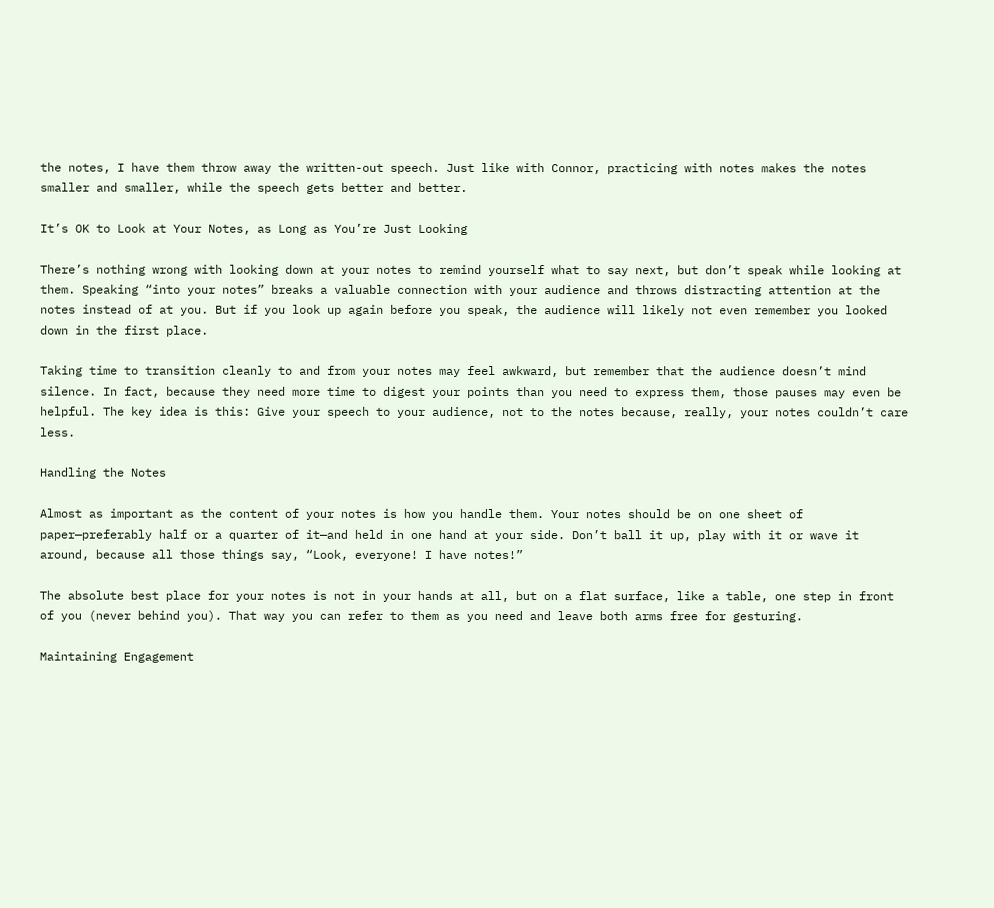the notes, I have them throw away the written-out speech. Just like with Connor, practicing with notes makes the notes smaller and smaller, while the speech gets better and better.

It’s OK to Look at Your Notes, as Long as You’re Just Looking

There’s nothing wrong with looking down at your notes to remind yourself what to say next, but don’t speak while looking at them. Speaking “into your notes” breaks a valuable connection with your audience and throws distracting attention at the notes instead of at you. But if you look up again before you speak, the audience will likely not even remember you looked down in the first place.

Taking time to transition cleanly to and from your notes may feel awkward, but remember that the audience doesn’t mind silence. In fact, because they need more time to digest your points than you need to express them, those pauses may even be helpful. The key idea is this: Give your speech to your audience, not to the notes because, really, your notes couldn’t care less.

Handling the Notes

Almost as important as the content of your notes is how you handle them. Your notes should be on one sheet of paper—preferably half or a quarter of it—and held in one hand at your side. Don’t ball it up, play with it or wave it around, because all those things say, “Look, everyone! I have notes!”

The absolute best place for your notes is not in your hands at all, but on a flat surface, like a table, one step in front of you (never behind you). That way you can refer to them as you need and leave both arms free for gesturing.

Maintaining Engagement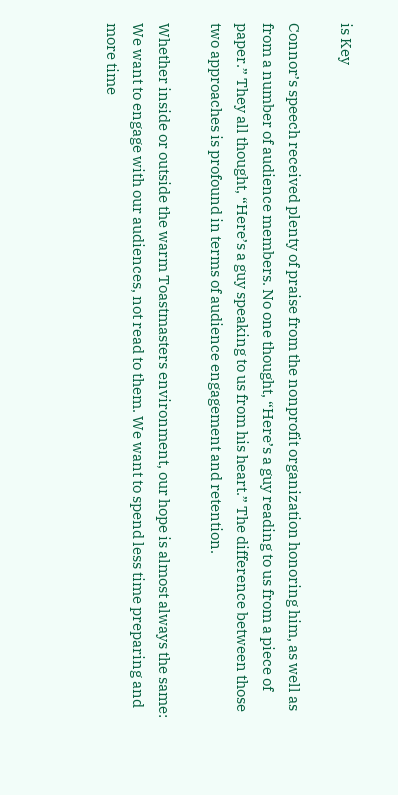is Key

Connor’s speech received plenty of praise from the nonprofit organization honoring him, as well as from a number of audience members. No one thought, “Here’s a guy reading to us from a piece of paper.” They all thought, “Here’s a guy speaking to us from his heart.” The difference between those two approaches is profound in terms of audience engagement and retention.

Whether inside or outside the warm Toastmasters environment, our hope is almost always the same: We want to engage with our audiences, not read to them. We want to spend less time preparing and more time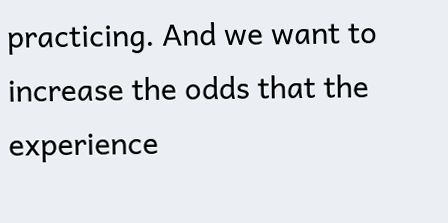practicing. And we want to increase the odds that the experience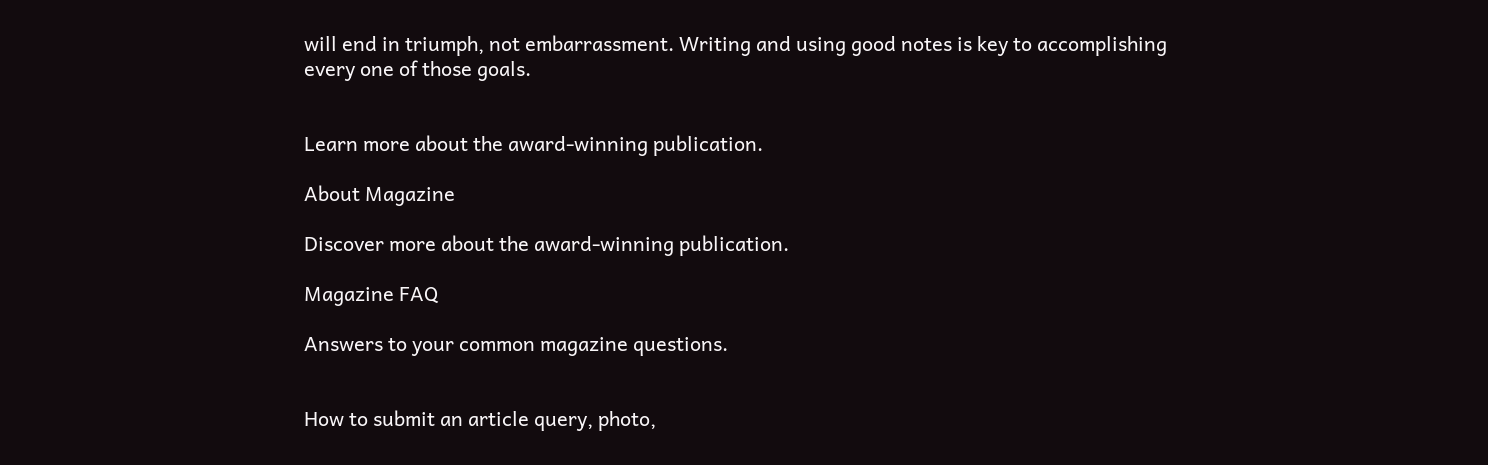will end in triumph, not embarrassment. Writing and using good notes is key to accomplishing every one of those goals.


Learn more about the award-winning publication.

About Magazine

Discover more about the award-winning publication.

Magazine FAQ

Answers to your common magazine questions.


How to submit an article query, photo,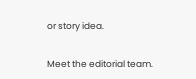or story idea.


Meet the editorial team.